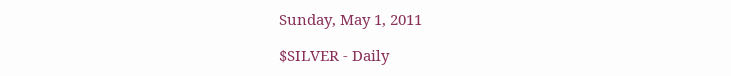Sunday, May 1, 2011

$SILVER - Daily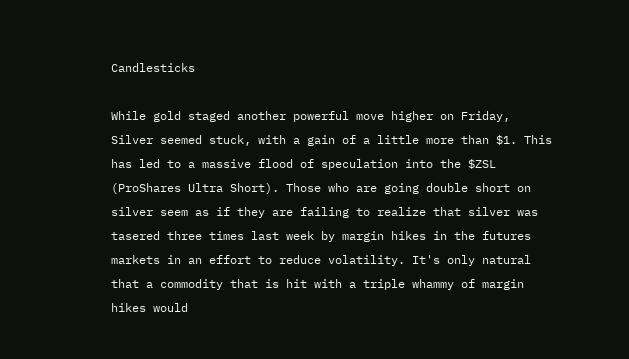Candlesticks

While gold staged another powerful move higher on Friday, Silver seemed stuck, with a gain of a little more than $1. This has led to a massive flood of speculation into the $ZSL (ProShares Ultra Short). Those who are going double short on silver seem as if they are failing to realize that silver was tasered three times last week by margin hikes in the futures markets in an effort to reduce volatility. It's only natural that a commodity that is hit with a triple whammy of margin hikes would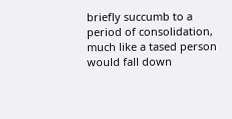briefly succumb to a period of consolidation, much like a tased person would fall down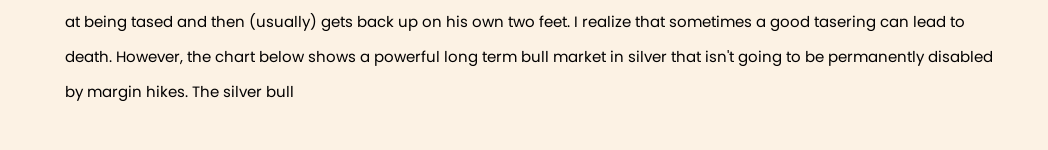at being tased and then (usually) gets back up on his own two feet. I realize that sometimes a good tasering can lead to death. However, the chart below shows a powerful long term bull market in silver that isn't going to be permanently disabled by margin hikes. The silver bull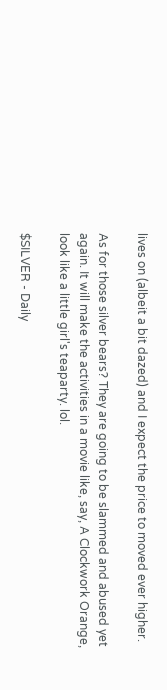lives on (albeit a bit dazed) and I expect the price to moved ever higher.

As for those silver bears? They are going to be slammed and abused yet again. It will make the activities in a movie like, say, A Clockwork Orange, look like a little girl's teaparty. lol.

$SILVER - Daily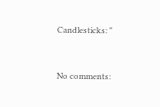Candlesticks: "


No comments: